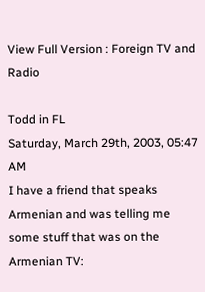View Full Version : Foreign TV and Radio

Todd in FL
Saturday, March 29th, 2003, 05:47 AM
I have a friend that speaks Armenian and was telling me some stuff that was on the Armenian TV: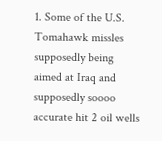1. Some of the U.S. Tomahawk missles supposedly being aimed at Iraq and supposedly soooo accurate hit 2 oil wells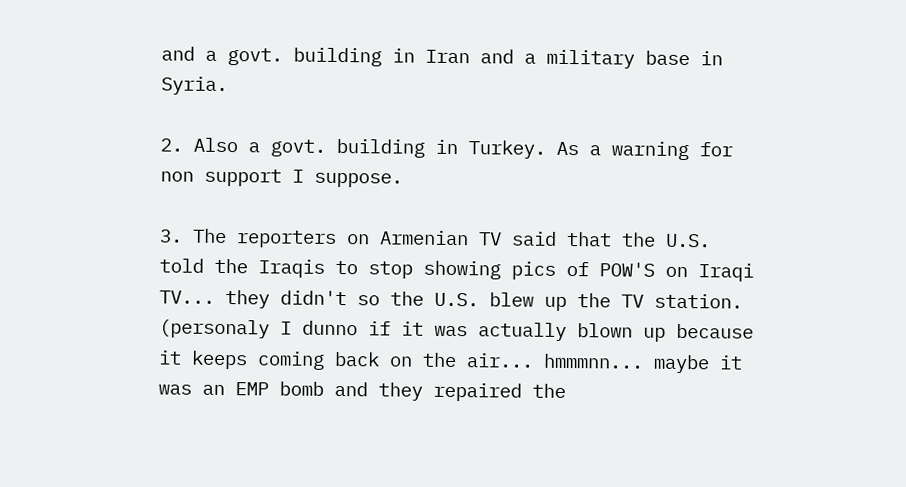and a govt. building in Iran and a military base in Syria.

2. Also a govt. building in Turkey. As a warning for non support I suppose.

3. The reporters on Armenian TV said that the U.S. told the Iraqis to stop showing pics of POW'S on Iraqi TV... they didn't so the U.S. blew up the TV station. (personaly I dunno if it was actually blown up because it keeps coming back on the air... hmmmnn... maybe it was an EMP bomb and they repaired the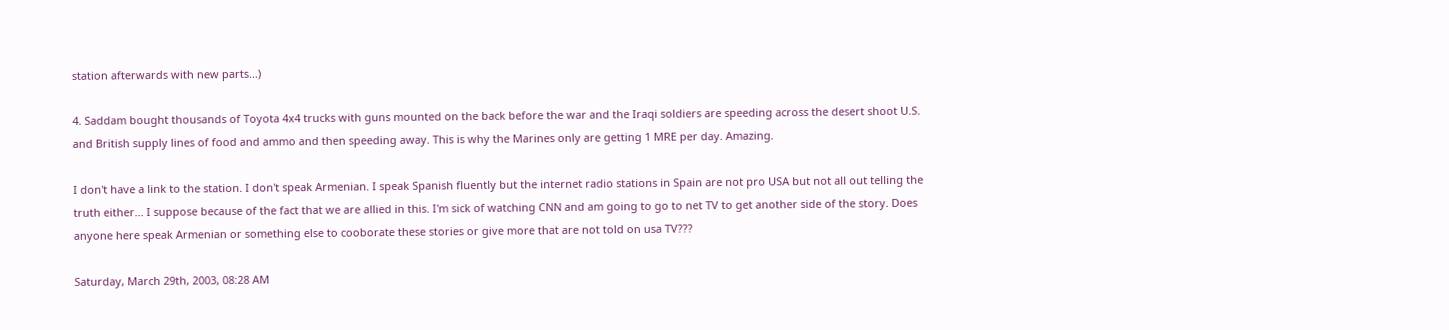station afterwards with new parts...)

4. Saddam bought thousands of Toyota 4x4 trucks with guns mounted on the back before the war and the Iraqi soldiers are speeding across the desert shoot U.S. and British supply lines of food and ammo and then speeding away. This is why the Marines only are getting 1 MRE per day. Amazing.

I don't have a link to the station. I don't speak Armenian. I speak Spanish fluently but the internet radio stations in Spain are not pro USA but not all out telling the truth either... I suppose because of the fact that we are allied in this. I'm sick of watching CNN and am going to go to net TV to get another side of the story. Does anyone here speak Armenian or something else to cooborate these stories or give more that are not told on usa TV???

Saturday, March 29th, 2003, 08:28 AM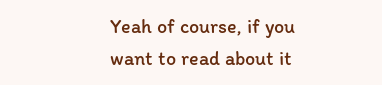Yeah of course, if you want to read about it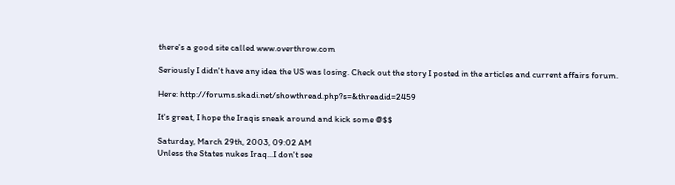there's a good site called www.overthrow.com

Seriously I didn't have any idea the US was losing. Check out the story I posted in the articles and current affairs forum.

Here: http://forums.skadi.net/showthread.php?s=&threadid=2459

It's great, I hope the Iraqis sneak around and kick some @$$

Saturday, March 29th, 2003, 09:02 AM
Unless the States nukes Iraq...I don't see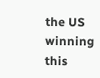the US winning this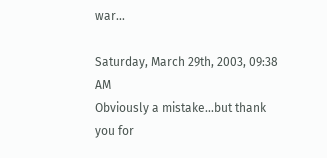war...

Saturday, March 29th, 2003, 09:38 AM
Obviously a mistake...but thank you for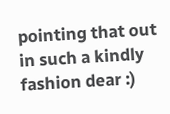pointing that out in such a kindly fashion dear :)